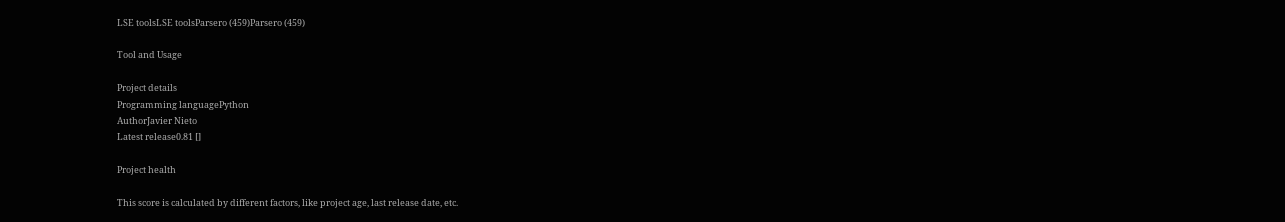LSE toolsLSE toolsParsero (459)Parsero (459)

Tool and Usage

Project details
Programming languagePython
AuthorJavier Nieto
Latest release0.81 []

Project health

This score is calculated by different factors, like project age, last release date, etc.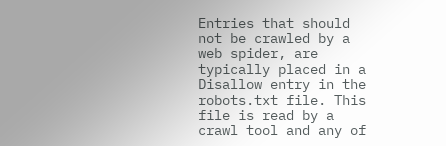Entries that should not be crawled by a web spider, are typically placed in a Disallow entry in the robots.txt file. This file is read by a crawl tool and any of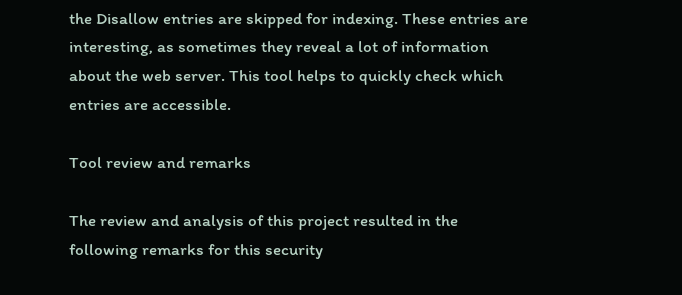the Disallow entries are skipped for indexing. These entries are interesting, as sometimes they reveal a lot of information about the web server. This tool helps to quickly check which entries are accessible.

Tool review and remarks

The review and analysis of this project resulted in the following remarks for this security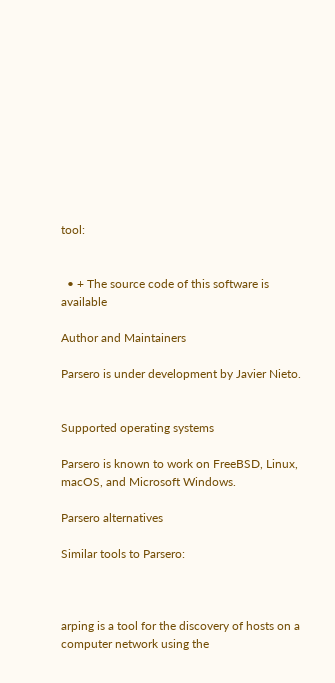tool:


  • + The source code of this software is available

Author and Maintainers

Parsero is under development by Javier Nieto.


Supported operating systems

Parsero is known to work on FreeBSD, Linux, macOS, and Microsoft Windows.

Parsero alternatives

Similar tools to Parsero:



arping is a tool for the discovery of hosts on a computer network using the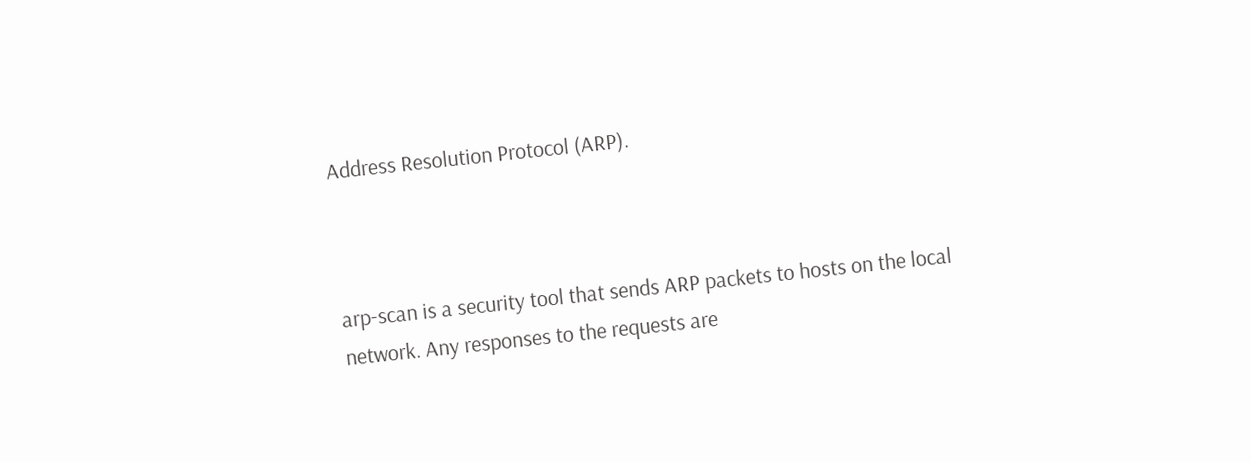Address Resolution Protocol (ARP).



arp-scan is a security tool that sends ARP packets to hosts on the local network. Any responses to the requests are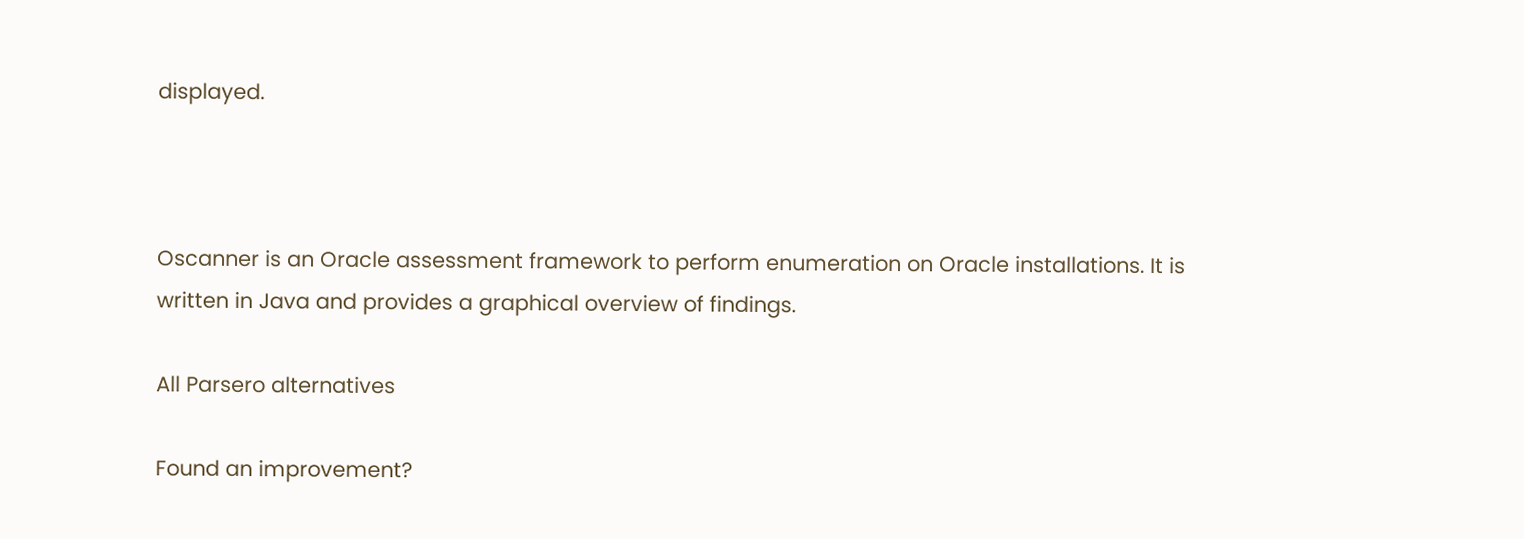displayed.



Oscanner is an Oracle assessment framework to perform enumeration on Oracle installations. It is written in Java and provides a graphical overview of findings.

All Parsero alternatives

Found an improvement?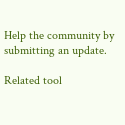Help the community by submitting an update.

Related tool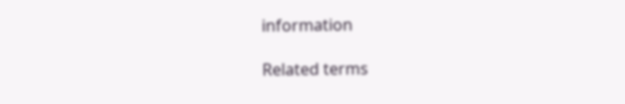information

Related terms